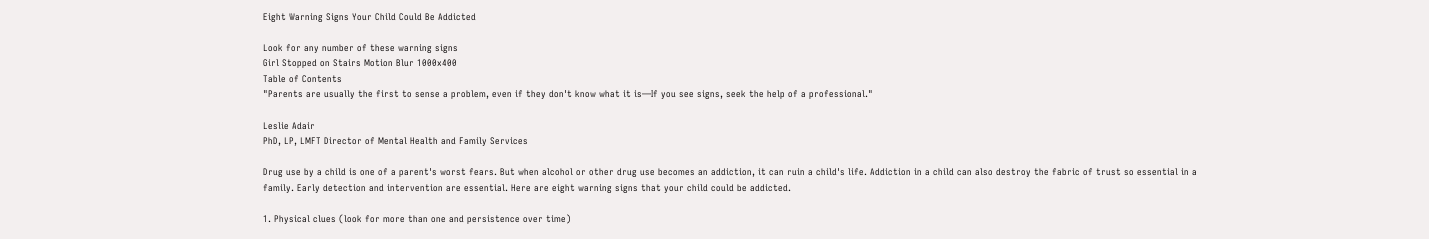Eight Warning Signs Your Child Could Be Addicted

Look for any number of these warning signs
Girl Stopped on Stairs Motion Blur 1000x400
Table of Contents
"Parents are usually the first to sense a problem, even if they don't know what it is—If you see signs, seek the help of a professional."

Leslie Adair
PhD, LP, LMFT Director of Mental Health and Family Services

Drug use by a child is one of a parent's worst fears. But when alcohol or other drug use becomes an addiction, it can ruin a child's life. Addiction in a child can also destroy the fabric of trust so essential in a family. Early detection and intervention are essential. Here are eight warning signs that your child could be addicted.

1. Physical clues (look for more than one and persistence over time)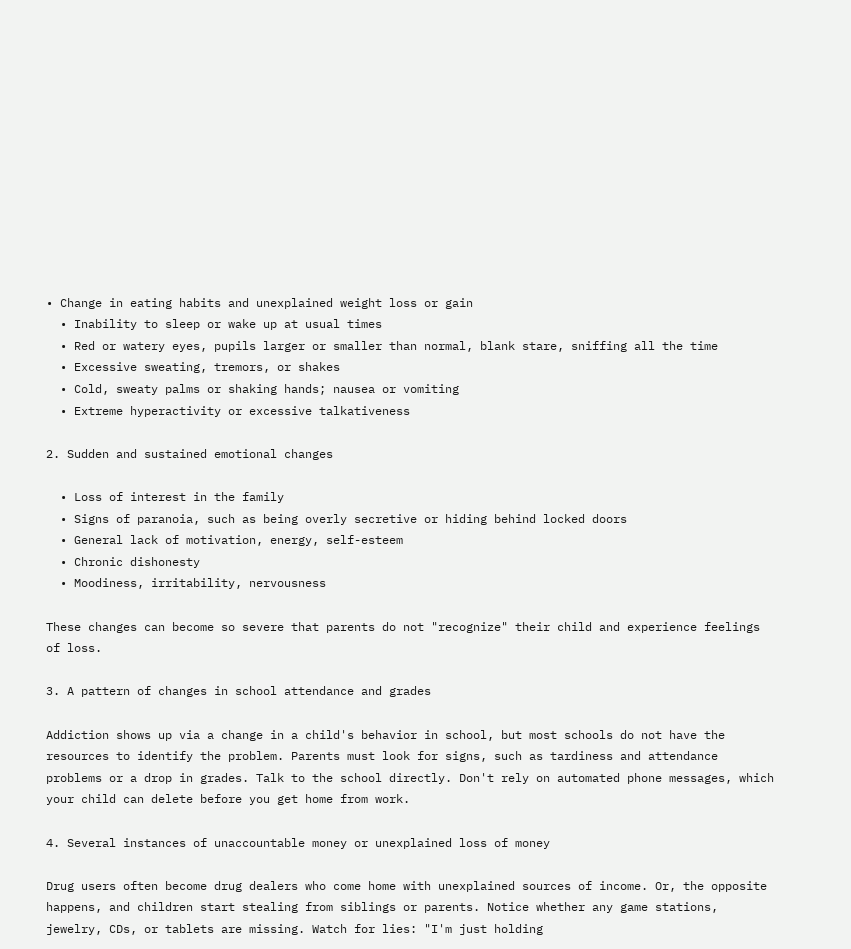• Change in eating habits and unexplained weight loss or gain
  • Inability to sleep or wake up at usual times
  • Red or watery eyes, pupils larger or smaller than normal, blank stare, sniffing all the time
  • Excessive sweating, tremors, or shakes
  • Cold, sweaty palms or shaking hands; nausea or vomiting
  • Extreme hyperactivity or excessive talkativeness

2. Sudden and sustained emotional changes

  • Loss of interest in the family
  • Signs of paranoia, such as being overly secretive or hiding behind locked doors
  • General lack of motivation, energy, self-esteem
  • Chronic dishonesty
  • Moodiness, irritability, nervousness

These changes can become so severe that parents do not "recognize" their child and experience feelings of loss.

3. A pattern of changes in school attendance and grades

Addiction shows up via a change in a child's behavior in school, but most schools do not have the resources to identify the problem. Parents must look for signs, such as tardiness and attendance problems or a drop in grades. Talk to the school directly. Don't rely on automated phone messages, which your child can delete before you get home from work.

4. Several instances of unaccountable money or unexplained loss of money

Drug users often become drug dealers who come home with unexplained sources of income. Or, the opposite happens, and children start stealing from siblings or parents. Notice whether any game stations, jewelry, CDs, or tablets are missing. Watch for lies: "I'm just holding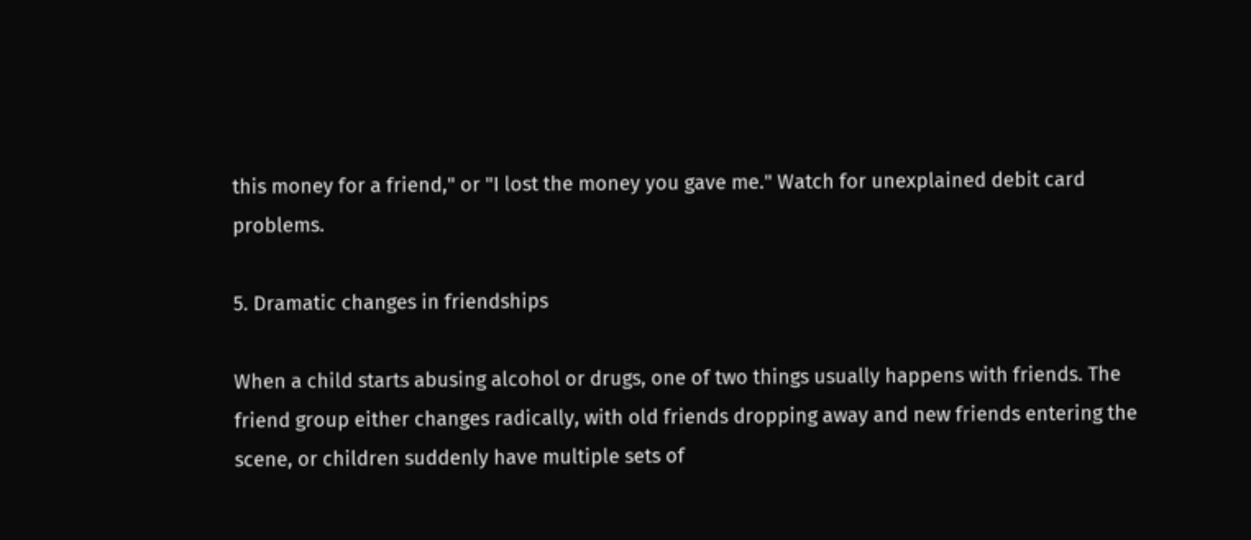this money for a friend," or "I lost the money you gave me." Watch for unexplained debit card problems.

5. Dramatic changes in friendships

When a child starts abusing alcohol or drugs, one of two things usually happens with friends. The friend group either changes radically, with old friends dropping away and new friends entering the scene, or children suddenly have multiple sets of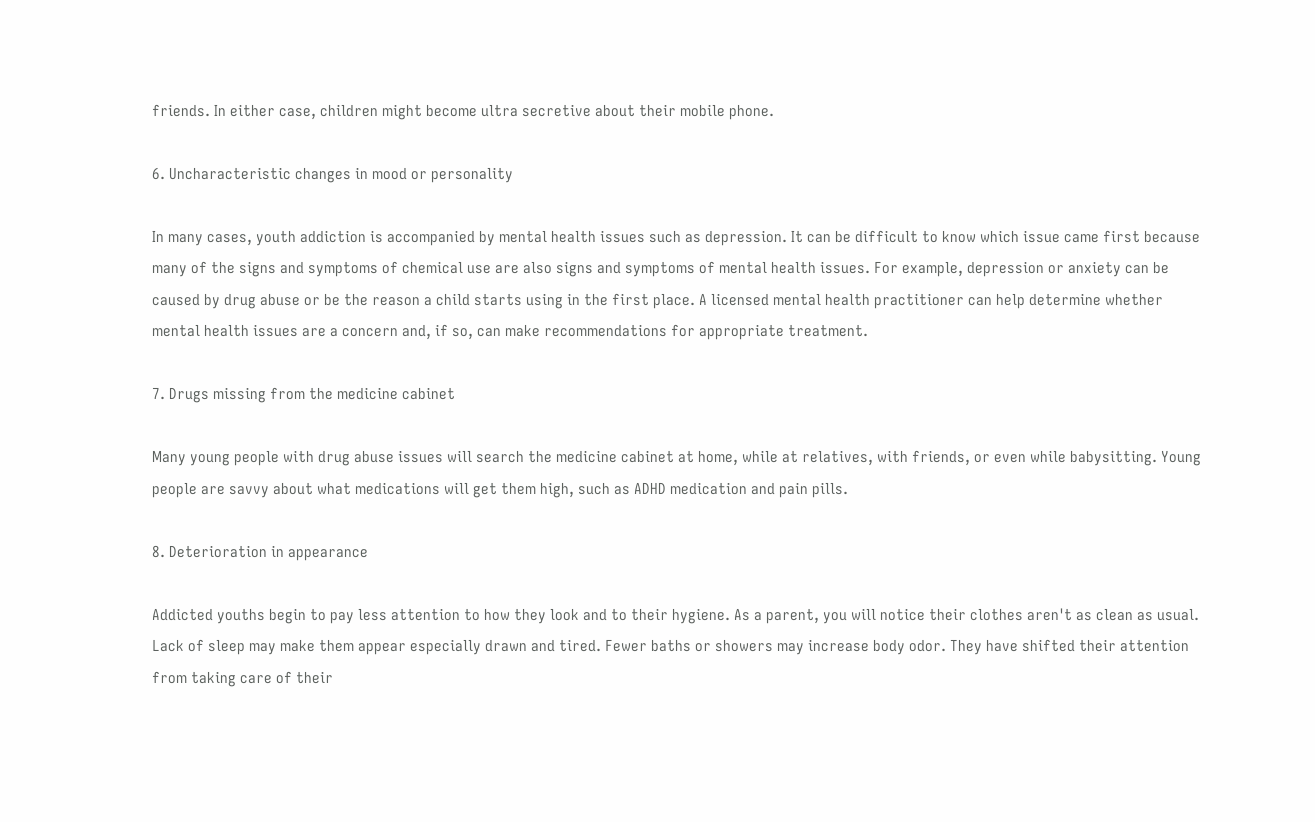friends. In either case, children might become ultra secretive about their mobile phone.

6. Uncharacteristic changes in mood or personality

In many cases, youth addiction is accompanied by mental health issues such as depression. It can be difficult to know which issue came first because many of the signs and symptoms of chemical use are also signs and symptoms of mental health issues. For example, depression or anxiety can be caused by drug abuse or be the reason a child starts using in the first place. A licensed mental health practitioner can help determine whether mental health issues are a concern and, if so, can make recommendations for appropriate treatment.

7. Drugs missing from the medicine cabinet

Many young people with drug abuse issues will search the medicine cabinet at home, while at relatives, with friends, or even while babysitting. Young people are savvy about what medications will get them high, such as ADHD medication and pain pills.

8. Deterioration in appearance

Addicted youths begin to pay less attention to how they look and to their hygiene. As a parent, you will notice their clothes aren't as clean as usual. Lack of sleep may make them appear especially drawn and tired. Fewer baths or showers may increase body odor. They have shifted their attention from taking care of their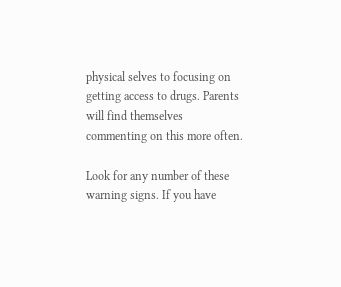physical selves to focusing on getting access to drugs. Parents will find themselves commenting on this more often.

Look for any number of these warning signs. If you have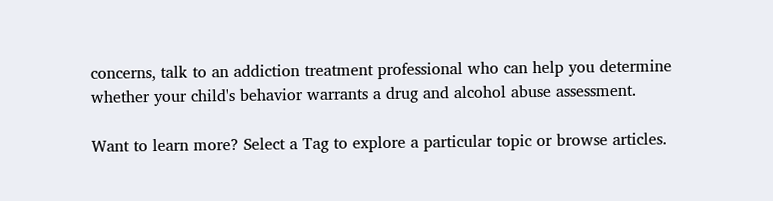concerns, talk to an addiction treatment professional who can help you determine whether your child's behavior warrants a drug and alcohol abuse assessment.

Want to learn more? Select a Tag to explore a particular topic or browse articles.